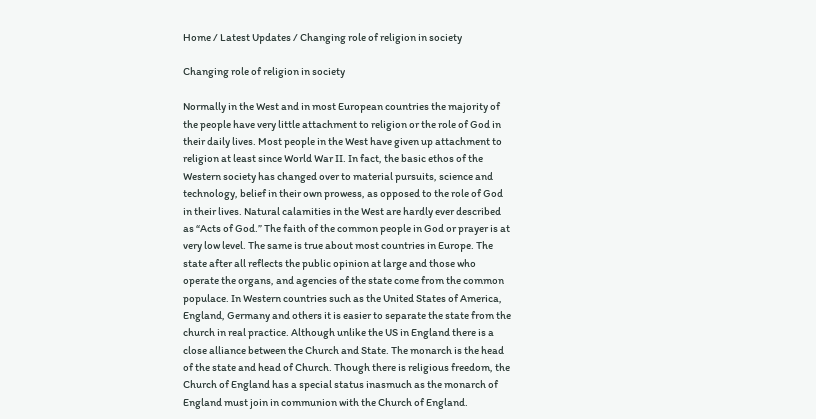Home / Latest Updates / Changing role of religion in society

Changing role of religion in society

Normally in the West and in most European countries the majority of the people have very little attachment to religion or the role of God in their daily lives. Most people in the West have given up attachment to religion at least since World War II. In fact, the basic ethos of the Western society has changed over to material pursuits, science and technology, belief in their own prowess, as opposed to the role of God in their lives. Natural calamities in the West are hardly ever described as “Acts of God.” The faith of the common people in God or prayer is at very low level. The same is true about most countries in Europe. The state after all reflects the public opinion at large and those who operate the organs, and agencies of the state come from the common populace. In Western countries such as the United States of America, England, Germany and others it is easier to separate the state from the church in real practice. Although unlike the US in England there is a close alliance between the Church and State. The monarch is the head of the state and head of Church. Though there is religious freedom, the Church of England has a special status inasmuch as the monarch of England must join in communion with the Church of England.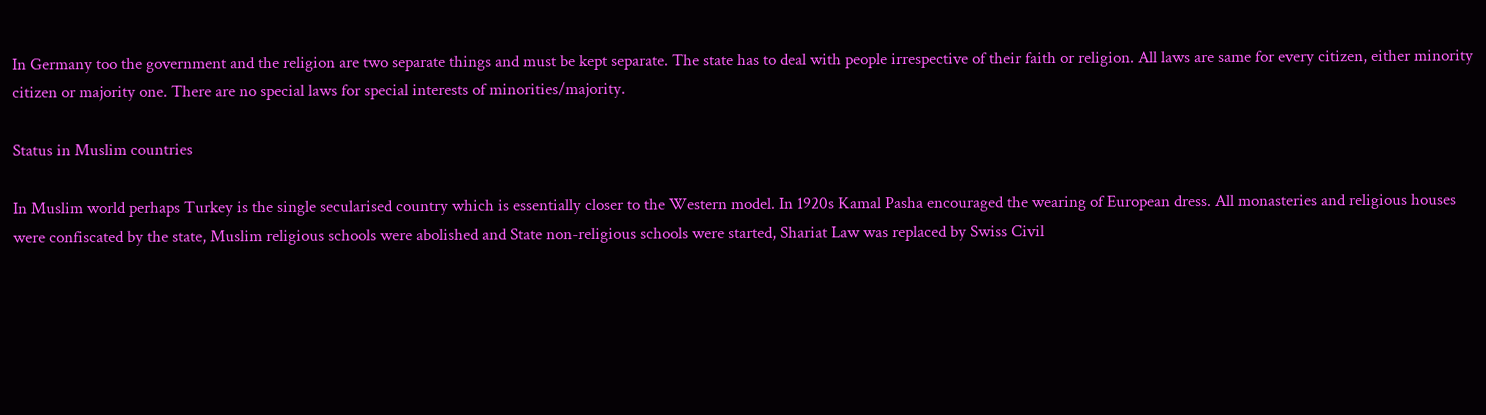In Germany too the government and the religion are two separate things and must be kept separate. The state has to deal with people irrespective of their faith or religion. All laws are same for every citizen, either minority citizen or majority one. There are no special laws for special interests of minorities/majority.

Status in Muslim countries

In Muslim world perhaps Turkey is the single secularised country which is essentially closer to the Western model. In 1920s Kamal Pasha encouraged the wearing of European dress. All monasteries and religious houses were confiscated by the state, Muslim religious schools were abolished and State non-religious schools were started, Shariat Law was replaced by Swiss Civil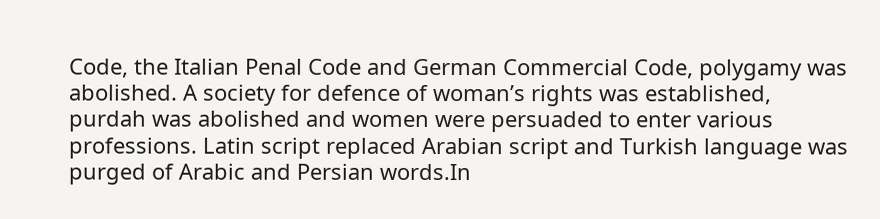Code, the Italian Penal Code and German Commercial Code, polygamy was abolished. A society for defence of woman’s rights was established, purdah was abolished and women were persuaded to enter various professions. Latin script replaced Arabian script and Turkish language was purged of Arabic and Persian words.In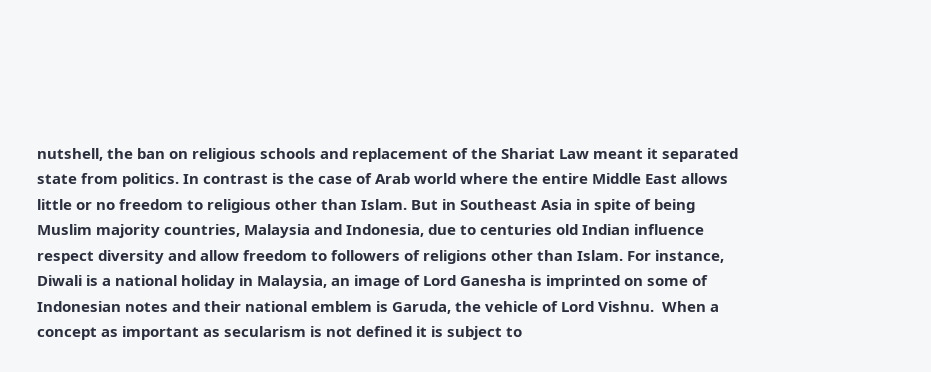nutshell, the ban on religious schools and replacement of the Shariat Law meant it separated state from politics. In contrast is the case of Arab world where the entire Middle East allows little or no freedom to religious other than Islam. But in Southeast Asia in spite of being Muslim majority countries, Malaysia and Indonesia, due to centuries old Indian influence respect diversity and allow freedom to followers of religions other than Islam. For instance, Diwali is a national holiday in Malaysia, an image of Lord Ganesha is imprinted on some of Indonesian notes and their national emblem is Garuda, the vehicle of Lord Vishnu.  When a concept as important as secularism is not defined it is subject to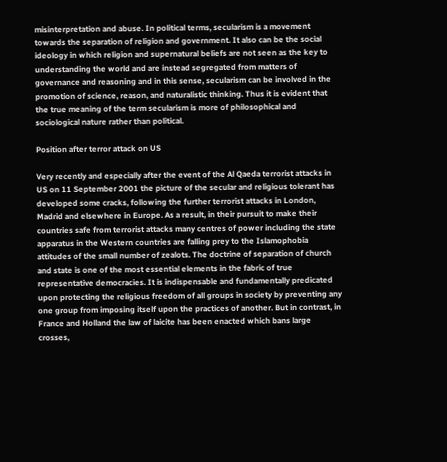misinterpretation and abuse. In political terms, secularism is a movement towards the separation of religion and government. It also can be the social ideology in which religion and supernatural beliefs are not seen as the key to understanding the world and are instead segregated from matters of governance and reasoning and in this sense, secularism can be involved in the promotion of science, reason, and naturalistic thinking. Thus it is evident that the true meaning of the term secularism is more of philosophical and sociological nature rather than political.

Position after terror attack on US

Very recently and especially after the event of the Al Qaeda terrorist attacks in US on 11 September 2001 the picture of the secular and religious tolerant has developed some cracks, following the further terrorist attacks in London, Madrid and elsewhere in Europe. As a result, in their pursuit to make their countries safe from terrorist attacks many centres of power including the state apparatus in the Western countries are falling prey to the Islamophobia attitudes of the small number of zealots. The doctrine of separation of church and state is one of the most essential elements in the fabric of true representative democracies. It is indispensable and fundamentally predicated upon protecting the religious freedom of all groups in society by preventing any one group from imposing itself upon the practices of another. But in contrast, in France and Holland the law of laicite has been enacted which bans large crosses,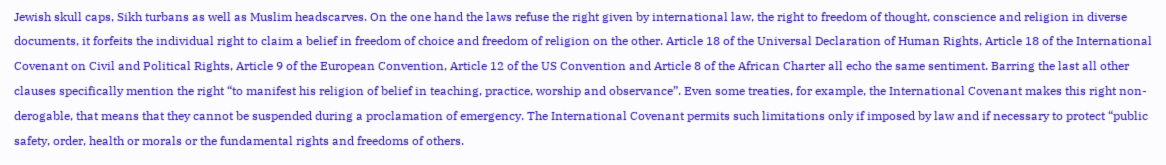Jewish skull caps, Sikh turbans as well as Muslim headscarves. On the one hand the laws refuse the right given by international law, the right to freedom of thought, conscience and religion in diverse documents, it forfeits the individual right to claim a belief in freedom of choice and freedom of religion on the other. Article 18 of the Universal Declaration of Human Rights, Article 18 of the International Covenant on Civil and Political Rights, Article 9 of the European Convention, Article 12 of the US Convention and Article 8 of the African Charter all echo the same sentiment. Barring the last all other clauses specifically mention the right “to manifest his religion of belief in teaching, practice, worship and observance”. Even some treaties, for example, the International Covenant makes this right non-derogable, that means that they cannot be suspended during a proclamation of emergency. The International Covenant permits such limitations only if imposed by law and if necessary to protect “public safety, order, health or morals or the fundamental rights and freedoms of others.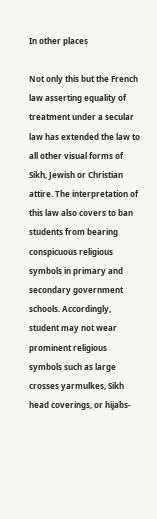In other places

Not only this but the French law asserting equality of treatment under a secular law has extended the law to all other visual forms of Sikh, Jewish or Christian attire. The interpretation of this law also covers to ban students from bearing conspicuous religious symbols in primary and secondary government schools. Accordingly, student may not wear prominent religious symbols such as large crosses yarmulkes, Sikh head coverings, or hijabs-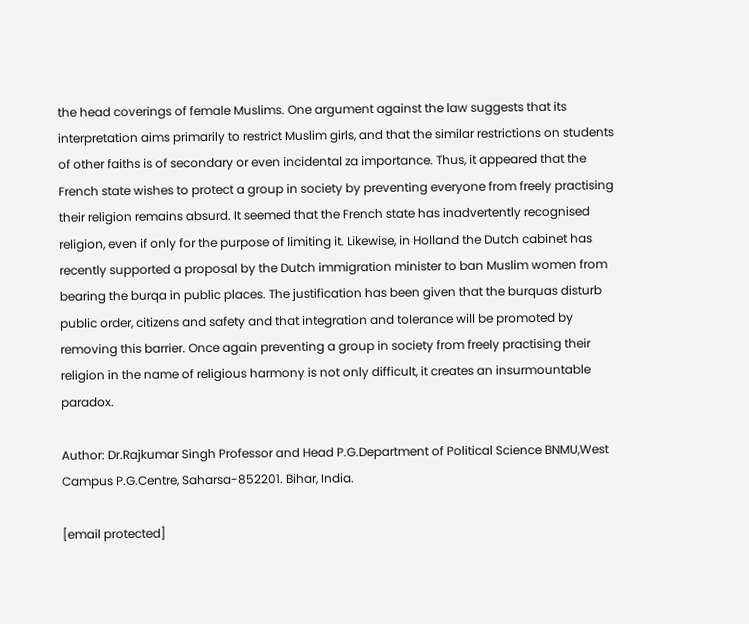the head coverings of female Muslims. One argument against the law suggests that its interpretation aims primarily to restrict Muslim girls, and that the similar restrictions on students of other faiths is of secondary or even incidental za importance. Thus, it appeared that the French state wishes to protect a group in society by preventing everyone from freely practising their religion remains absurd. It seemed that the French state has inadvertently recognised religion, even if only for the purpose of limiting it. Likewise, in Holland the Dutch cabinet has recently supported a proposal by the Dutch immigration minister to ban Muslim women from bearing the burqa in public places. The justification has been given that the burquas disturb public order, citizens and safety and that integration and tolerance will be promoted by removing this barrier. Once again preventing a group in society from freely practising their religion in the name of religious harmony is not only difficult, it creates an insurmountable paradox.

Author: Dr.Rajkumar Singh Professor and Head P.G.Department of Political Science BNMU,West Campus P.G.Centre, Saharsa-852201. Bihar, India.

[email protected]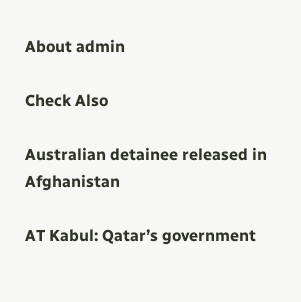About admin

Check Also

Australian detainee released in Afghanistan

AT Kabul: Qatar’s government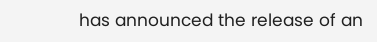has announced the release of an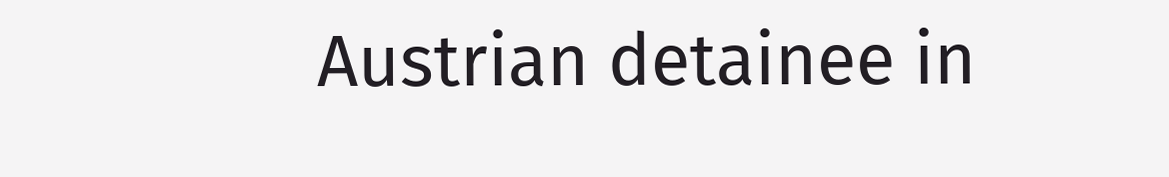Austrian detainee in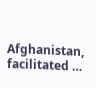Afghanistan, facilitated …